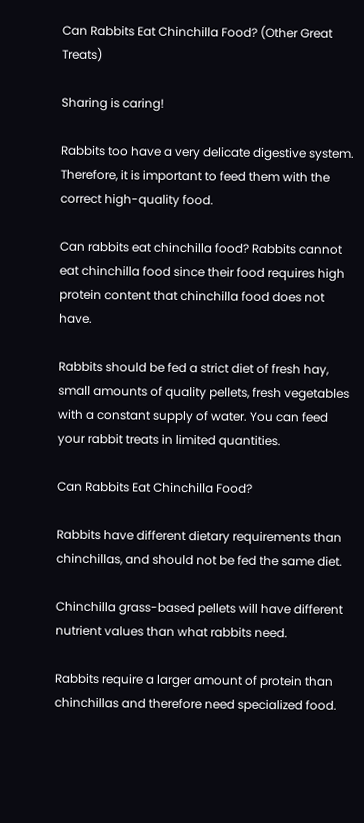Can Rabbits Eat Chinchilla Food? (Other Great Treats)

Sharing is caring!

Rabbits too have a very delicate digestive system. Therefore, it is important to feed them with the correct high-quality food.

Can rabbits eat chinchilla food? Rabbits cannot eat chinchilla food since their food requires high protein content that chinchilla food does not have.

Rabbits should be fed a strict diet of fresh hay, small amounts of quality pellets, fresh vegetables with a constant supply of water. You can feed your rabbit treats in limited quantities.

Can Rabbits Eat Chinchilla Food?

Rabbits have different dietary requirements than chinchillas, and should not be fed the same diet.

Chinchilla grass-based pellets will have different nutrient values than what rabbits need.

Rabbits require a larger amount of protein than chinchillas and therefore need specialized food.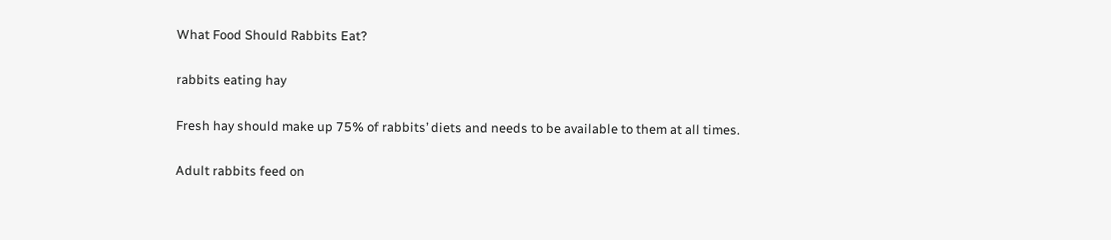What Food Should Rabbits Eat?

rabbits eating hay

Fresh hay should make up 75% of rabbits’ diets and needs to be available to them at all times.

Adult rabbits feed on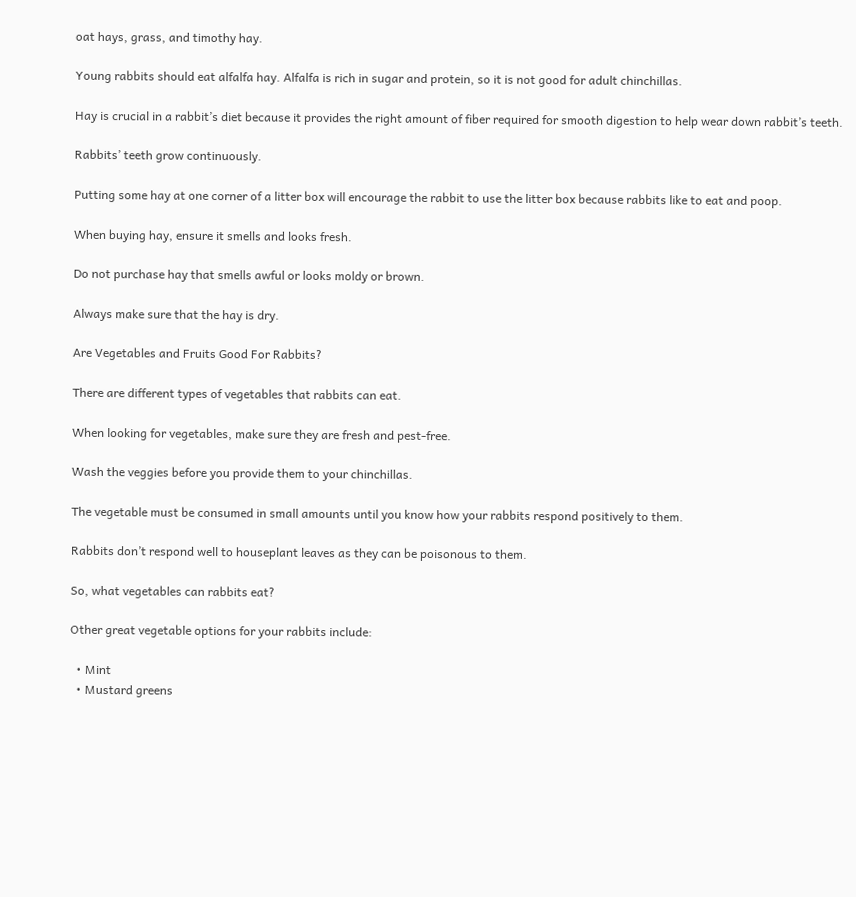oat hays, grass, and timothy hay.

Young rabbits should eat alfalfa hay. Alfalfa is rich in sugar and protein, so it is not good for adult chinchillas.

Hay is crucial in a rabbit’s diet because it provides the right amount of fiber required for smooth digestion to help wear down rabbit’s teeth.

Rabbits’ teeth grow continuously.

Putting some hay at one corner of a litter box will encourage the rabbit to use the litter box because rabbits like to eat and poop.

When buying hay, ensure it smells and looks fresh.

Do not purchase hay that smells awful or looks moldy or brown.

Always make sure that the hay is dry.

Are Vegetables and Fruits Good For Rabbits?

There are different types of vegetables that rabbits can eat.

When looking for vegetables, make sure they are fresh and pest-free.

Wash the veggies before you provide them to your chinchillas.

The vegetable must be consumed in small amounts until you know how your rabbits respond positively to them.

Rabbits don’t respond well to houseplant leaves as they can be poisonous to them.

So, what vegetables can rabbits eat?

Other great vegetable options for your rabbits include:

  • Mint
  • Mustard greens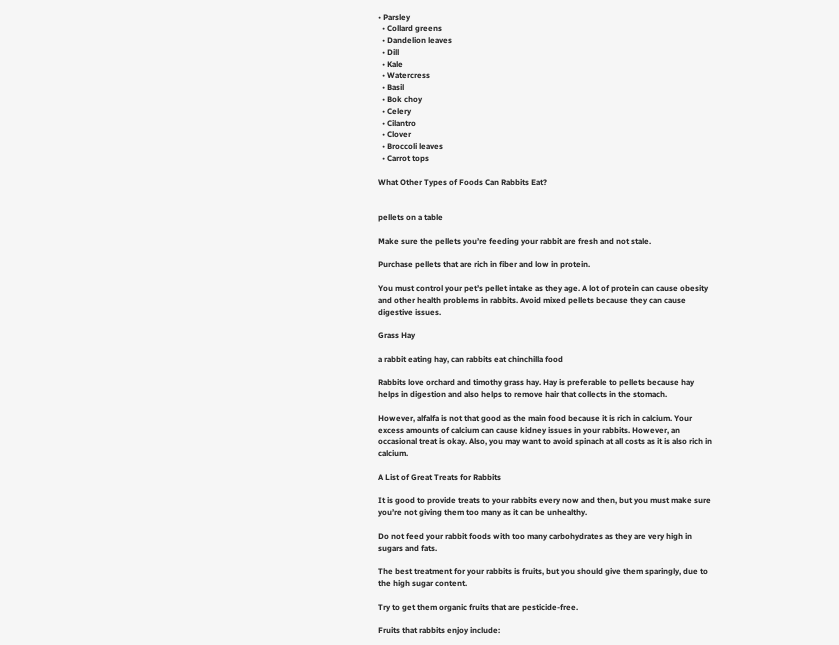• Parsley
  • Collard greens
  • Dandelion leaves
  • Dill
  • Kale
  • Watercress
  • Basil
  • Bok choy
  • Celery
  • Cilantro
  • Clover
  • Broccoli leaves
  • Carrot tops

What Other Types of Foods Can Rabbits Eat?


pellets on a table

Make sure the pellets you’re feeding your rabbit are fresh and not stale.

Purchase pellets that are rich in fiber and low in protein.

You must control your pet’s pellet intake as they age. A lot of protein can cause obesity and other health problems in rabbits. Avoid mixed pellets because they can cause digestive issues.

Grass Hay

a rabbit eating hay, can rabbits eat chinchilla food

Rabbits love orchard and timothy grass hay. Hay is preferable to pellets because hay helps in digestion and also helps to remove hair that collects in the stomach.

However, alfalfa is not that good as the main food because it is rich in calcium. Your excess amounts of calcium can cause kidney issues in your rabbits. However, an occasional treat is okay. Also, you may want to avoid spinach at all costs as it is also rich in calcium.

A List of Great Treats for Rabbits

It is good to provide treats to your rabbits every now and then, but you must make sure you’re not giving them too many as it can be unhealthy.

Do not feed your rabbit foods with too many carbohydrates as they are very high in sugars and fats.

The best treatment for your rabbits is fruits, but you should give them sparingly, due to the high sugar content.

Try to get them organic fruits that are pesticide-free.

Fruits that rabbits enjoy include: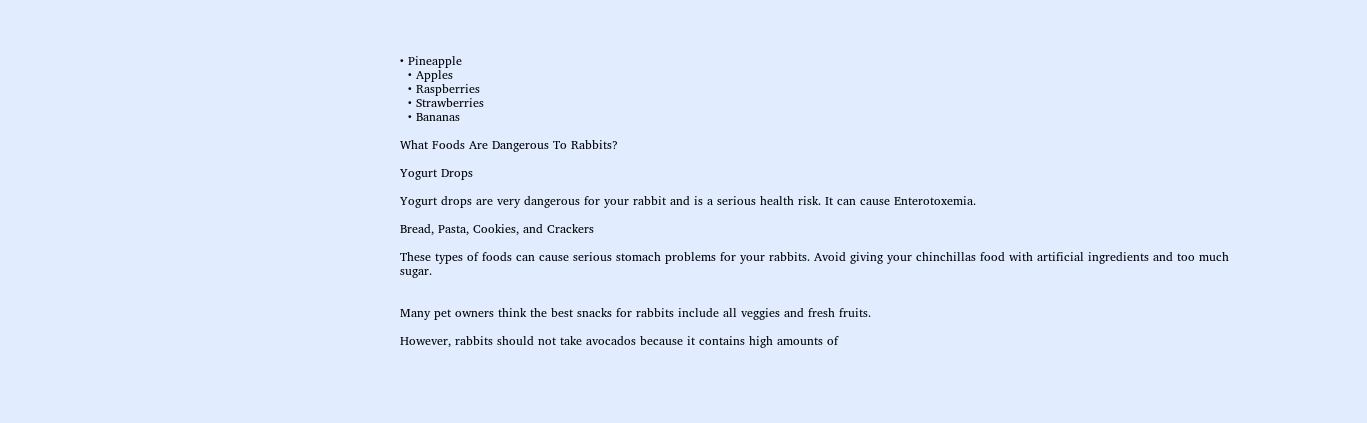• Pineapple
  • Apples
  • Raspberries
  • Strawberries
  • Bananas

What Foods Are Dangerous To Rabbits?

Yogurt Drops

Yogurt drops are very dangerous for your rabbit and is a serious health risk. It can cause Enterotoxemia.

Bread, Pasta, Cookies, and Crackers

These types of foods can cause serious stomach problems for your rabbits. Avoid giving your chinchillas food with artificial ingredients and too much sugar.


Many pet owners think the best snacks for rabbits include all veggies and fresh fruits.

However, rabbits should not take avocados because it contains high amounts of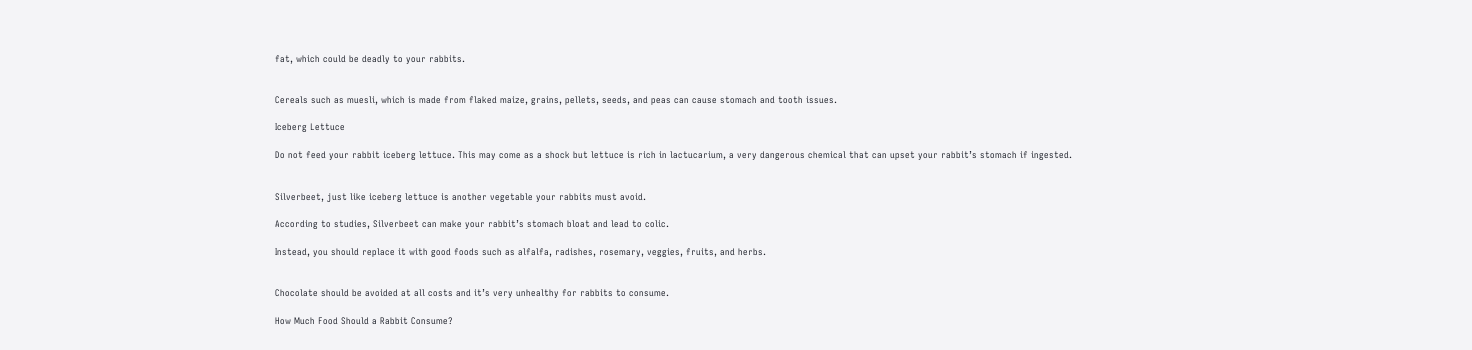fat, which could be deadly to your rabbits.


Cereals such as muesli, which is made from flaked maize, grains, pellets, seeds, and peas can cause stomach and tooth issues.

Iceberg Lettuce

Do not feed your rabbit iceberg lettuce. This may come as a shock but lettuce is rich in lactucarium, a very dangerous chemical that can upset your rabbit’s stomach if ingested.


Silverbeet, just like iceberg lettuce is another vegetable your rabbits must avoid.

According to studies, Silverbeet can make your rabbit’s stomach bloat and lead to colic.

Instead, you should replace it with good foods such as alfalfa, radishes, rosemary, veggies, fruits, and herbs.


Chocolate should be avoided at all costs and it’s very unhealthy for rabbits to consume.

How Much Food Should a Rabbit Consume?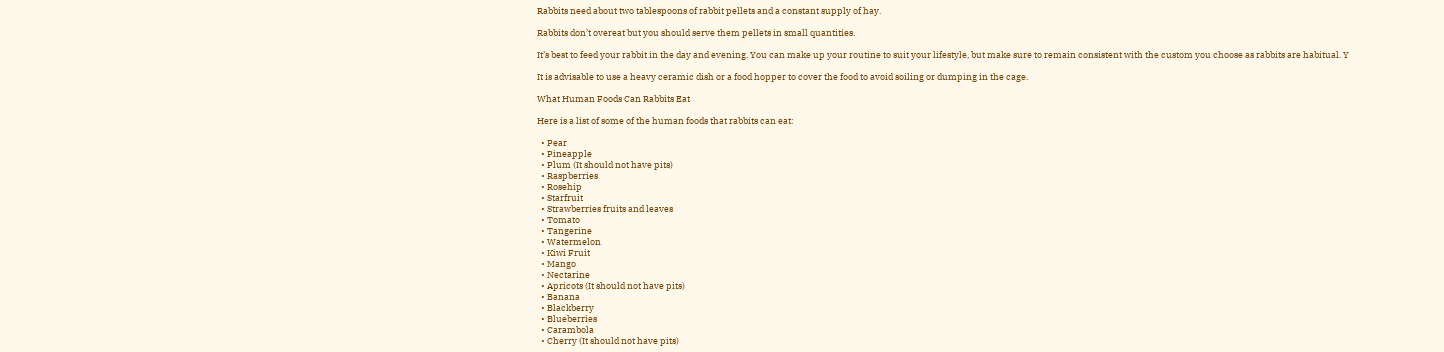Rabbits need about two tablespoons of rabbit pellets and a constant supply of hay.

Rabbits don’t overeat but you should serve them pellets in small quantities.

It’s best to feed your rabbit in the day and evening. You can make up your routine to suit your lifestyle, but make sure to remain consistent with the custom you choose as rabbits are habitual. Y

It is advisable to use a heavy ceramic dish or a food hopper to cover the food to avoid soiling or dumping in the cage.

What Human Foods Can Rabbits Eat

Here is a list of some of the human foods that rabbits can eat:

  • Pear
  • Pineapple
  • Plum (It should not have pits)
  • Raspberries
  • Rosehip
  • Starfruit
  • Strawberries fruits and leaves
  • Tomato
  • Tangerine
  • Watermelon
  • Kiwi Fruit
  • Mango
  • Nectarine
  • Apricots (It should not have pits)
  • Banana
  • Blackberry
  • Blueberries
  • Carambola
  • Cherry (It should not have pits)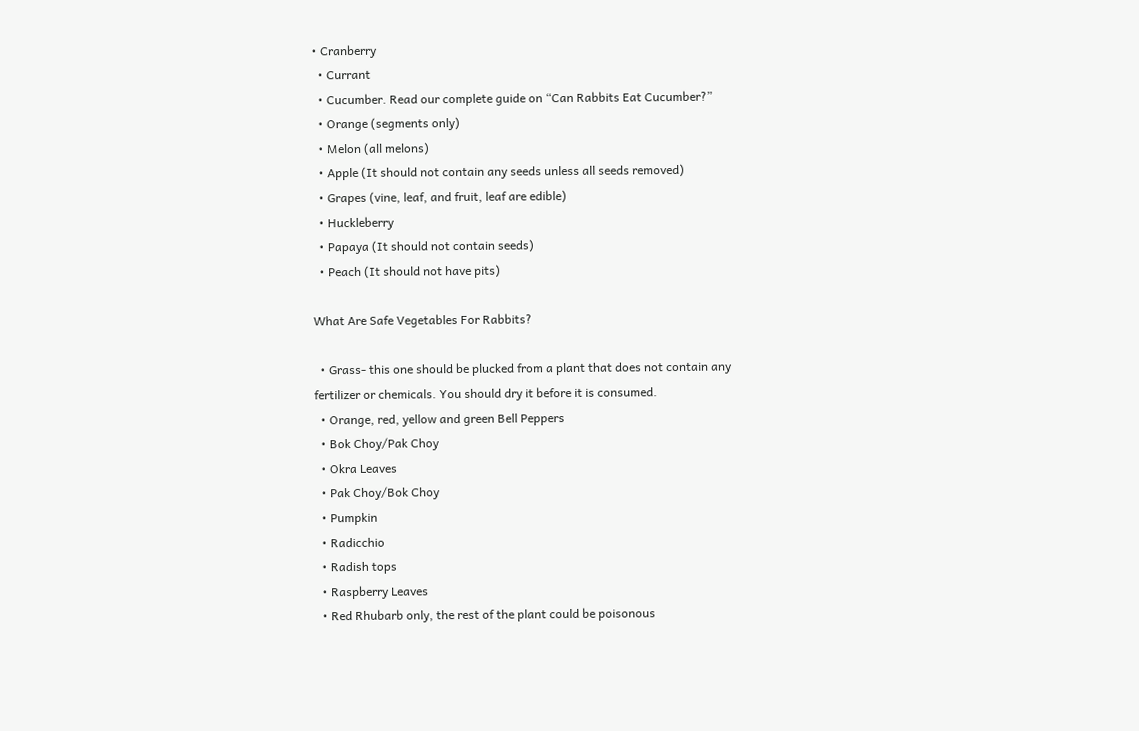• Cranberry
  • Currant
  • Cucumber. Read our complete guide on “Can Rabbits Eat Cucumber?”
  • Orange (segments only)
  • Melon (all melons)
  • Apple (It should not contain any seeds unless all seeds removed)
  • Grapes (vine, leaf, and fruit, leaf are edible)
  • Huckleberry
  • Papaya (It should not contain seeds)
  • Peach (It should not have pits)

What Are Safe Vegetables For Rabbits?

  • Grass- this one should be plucked from a plant that does not contain any fertilizer or chemicals. You should dry it before it is consumed.
  • Orange, red, yellow and green Bell Peppers
  • Bok Choy/Pak Choy
  • Okra Leaves
  • Pak Choy/Bok Choy
  • Pumpkin
  • Radicchio
  • Radish tops
  • Raspberry Leaves
  • Red Rhubarb only, the rest of the plant could be poisonous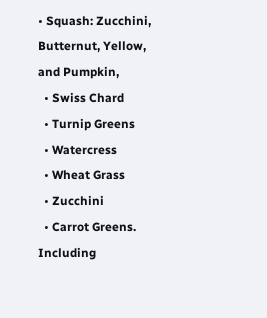• Squash: Zucchini, Butternut, Yellow, and Pumpkin,
  • Swiss Chard
  • Turnip Greens
  • Watercress
  • Wheat Grass
  • Zucchini
  • Carrot Greens. Including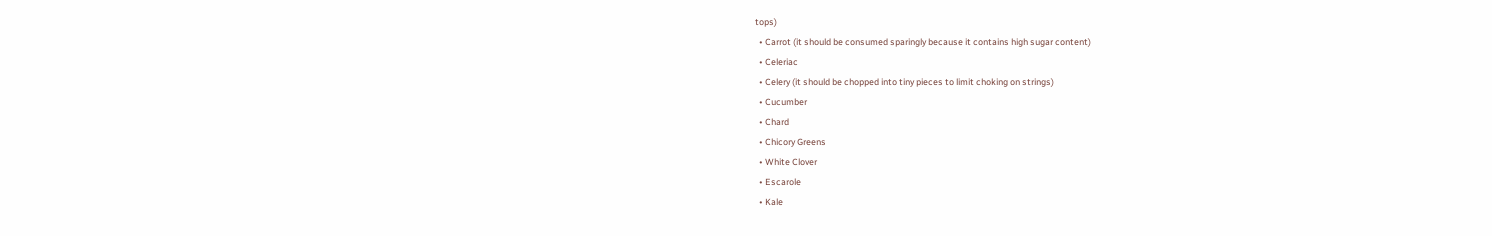tops)
  • Carrot (it should be consumed sparingly because it contains high sugar content)
  • Celeriac
  • Celery (it should be chopped into tiny pieces to limit choking on strings)
  • Cucumber
  • Chard
  • Chicory Greens
  • White Clover
  • Escarole
  • Kale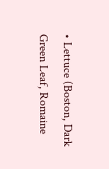• Lettuce (Boston, Dark Green Leaf, Romaine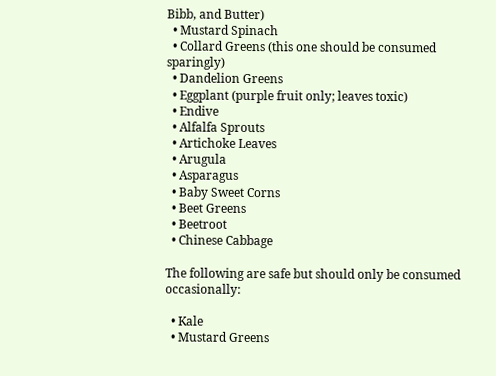Bibb, and Butter)
  • Mustard Spinach
  • Collard Greens (this one should be consumed sparingly)
  • Dandelion Greens
  • Eggplant (purple fruit only; leaves toxic)
  • Endive
  • Alfalfa Sprouts
  • Artichoke Leaves
  • Arugula
  • Asparagus
  • Baby Sweet Corns
  • Beet Greens
  • Beetroot
  • Chinese Cabbage

The following are safe but should only be consumed occasionally:

  • Kale
  • Mustard Greens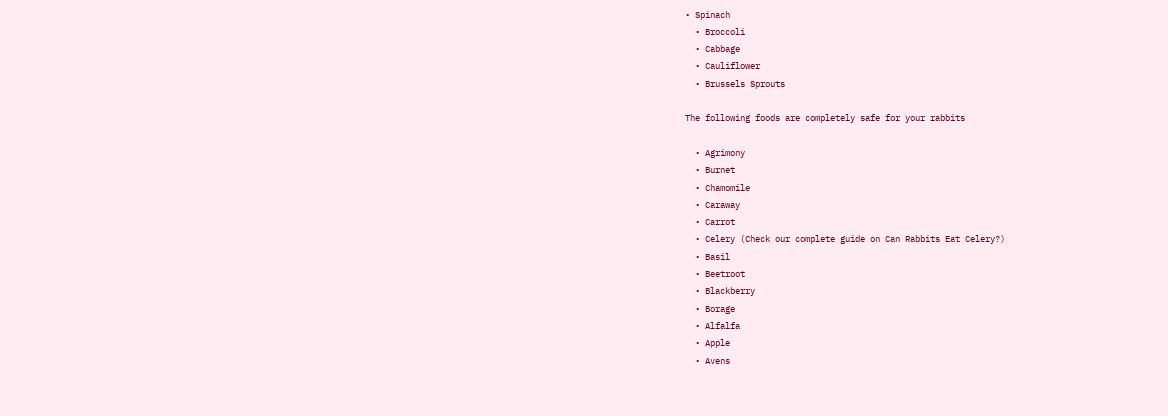• Spinach
  • Broccoli
  • Cabbage
  • Cauliflower
  • Brussels Sprouts

The following foods are completely safe for your rabbits

  • Agrimony
  • Burnet
  • Chamomile
  • Caraway
  • Carrot
  • Celery (Check our complete guide on Can Rabbits Eat Celery?)
  • Basil
  • Beetroot
  • Blackberry
  • Borage
  • Alfalfa
  • Apple
  • Avens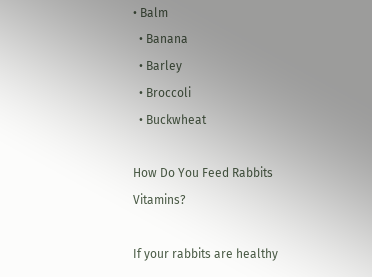• Balm
  • Banana
  • Barley
  • Broccoli
  • Buckwheat

How Do You Feed Rabbits Vitamins?

If your rabbits are healthy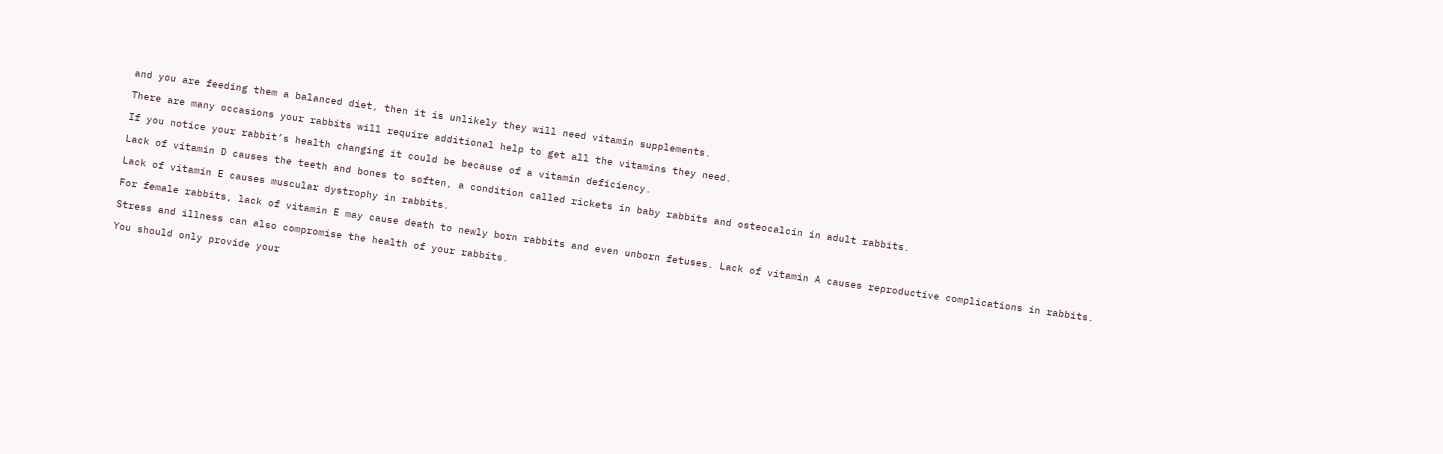and you are feeding them a balanced diet, then it is unlikely they will need vitamin supplements.

There are many occasions your rabbits will require additional help to get all the vitamins they need.

If you notice your rabbit’s health changing it could be because of a vitamin deficiency.

Lack of vitamin D causes the teeth and bones to soften, a condition called rickets in baby rabbits and osteocalcin in adult rabbits.

Lack of vitamin E causes muscular dystrophy in rabbits.

For female rabbits, lack of vitamin E may cause death to newly born rabbits and even unborn fetuses. Lack of vitamin A causes reproductive complications in rabbits.

Stress and illness can also compromise the health of your rabbits.

You should only provide your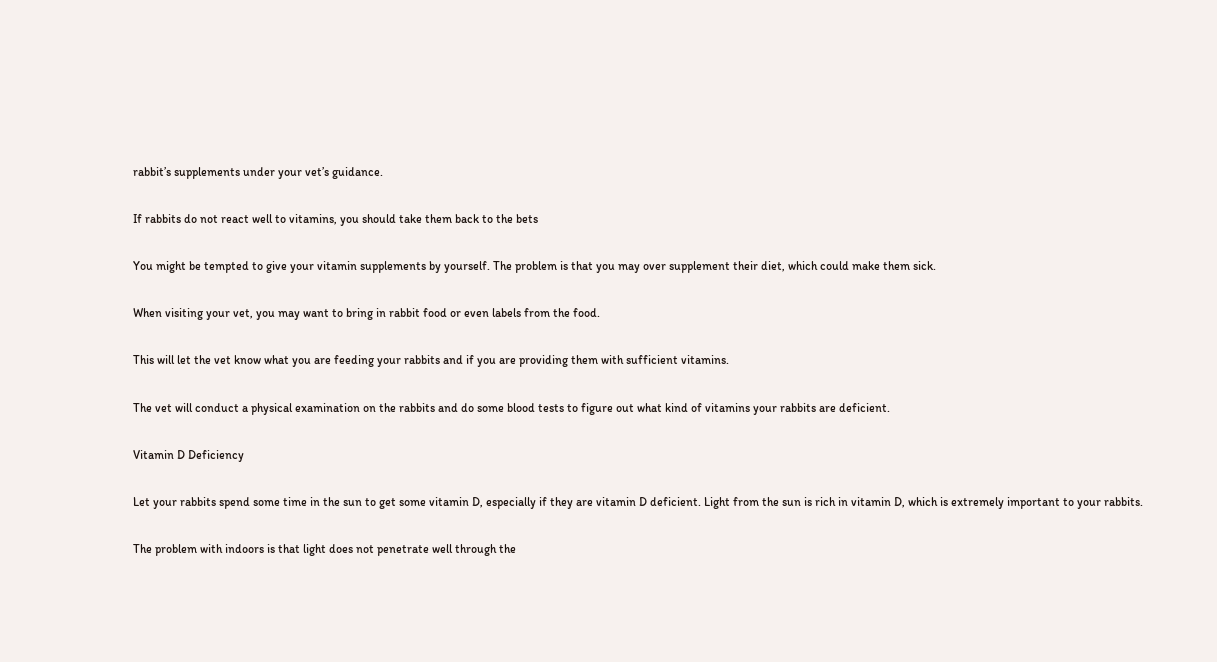rabbit’s supplements under your vet’s guidance.

If rabbits do not react well to vitamins, you should take them back to the bets

You might be tempted to give your vitamin supplements by yourself. The problem is that you may over supplement their diet, which could make them sick.

When visiting your vet, you may want to bring in rabbit food or even labels from the food.

This will let the vet know what you are feeding your rabbits and if you are providing them with sufficient vitamins.

The vet will conduct a physical examination on the rabbits and do some blood tests to figure out what kind of vitamins your rabbits are deficient.

Vitamin D Deficiency

Let your rabbits spend some time in the sun to get some vitamin D, especially if they are vitamin D deficient. Light from the sun is rich in vitamin D, which is extremely important to your rabbits.

The problem with indoors is that light does not penetrate well through the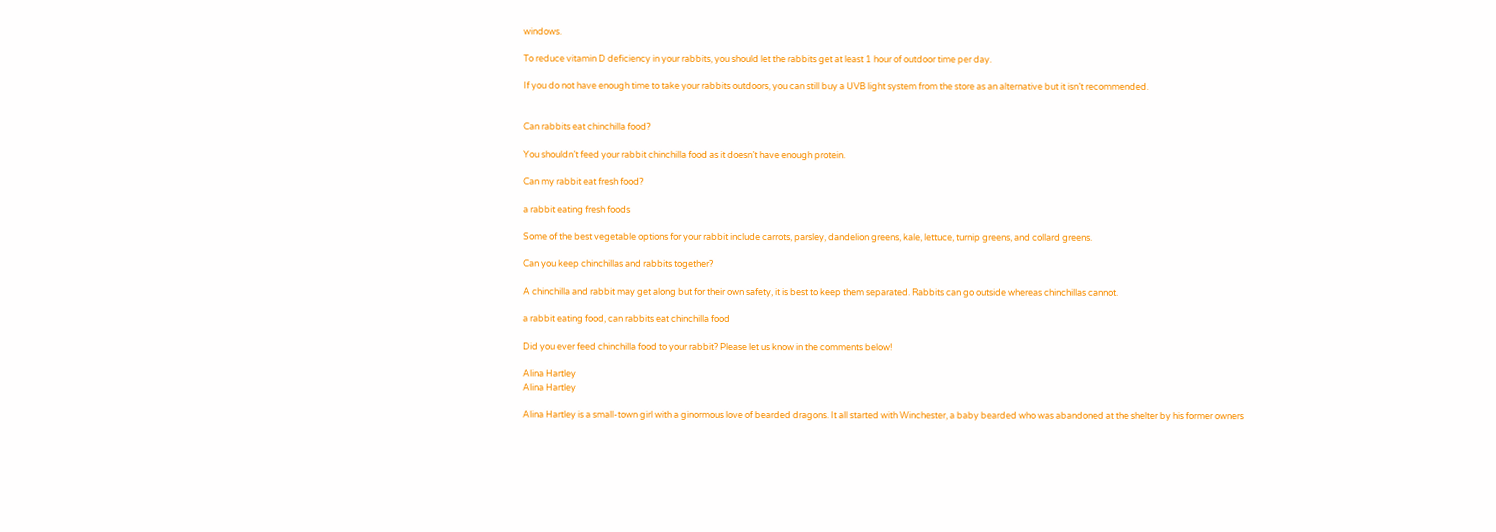windows.

To reduce vitamin D deficiency in your rabbits, you should let the rabbits get at least 1 hour of outdoor time per day.

If you do not have enough time to take your rabbits outdoors, you can still buy a UVB light system from the store as an alternative but it isn’t recommended.


Can rabbits eat chinchilla food?

You shouldn’t feed your rabbit chinchilla food as it doesn’t have enough protein.

Can my rabbit eat fresh food?

a rabbit eating fresh foods

Some of the best vegetable options for your rabbit include carrots, parsley, dandelion greens, kale, lettuce, turnip greens, and collard greens.

Can you keep chinchillas and rabbits together?

A chinchilla and rabbit may get along but for their own safety, it is best to keep them separated. Rabbits can go outside whereas chinchillas cannot.

a rabbit eating food, can rabbits eat chinchilla food

Did you ever feed chinchilla food to your rabbit? Please let us know in the comments below!

Alina Hartley
Alina Hartley

Alina Hartley is a small-town girl with a ginormous love of bearded dragons. It all started with Winchester, a baby bearded who was abandoned at the shelter by his former owners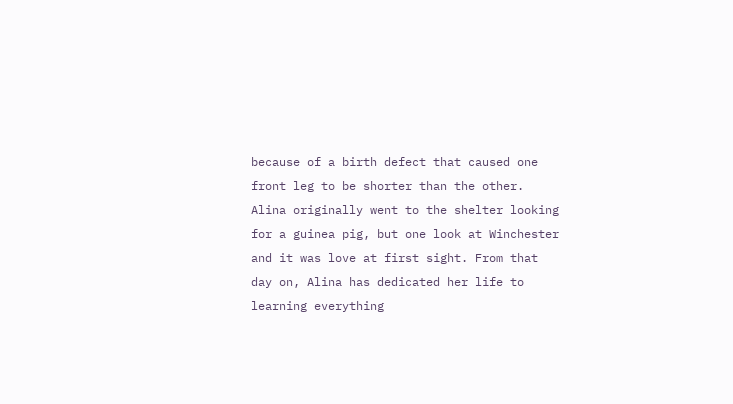because of a birth defect that caused one front leg to be shorter than the other. Alina originally went to the shelter looking for a guinea pig, but one look at Winchester and it was love at first sight. From that day on, Alina has dedicated her life to learning everything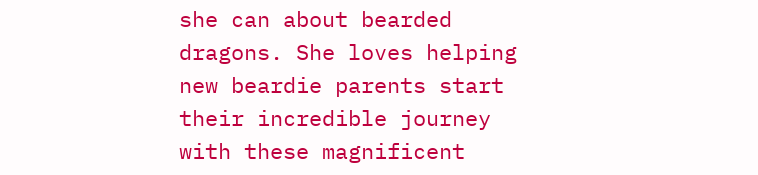she can about bearded dragons. She loves helping new beardie parents start their incredible journey with these magnificent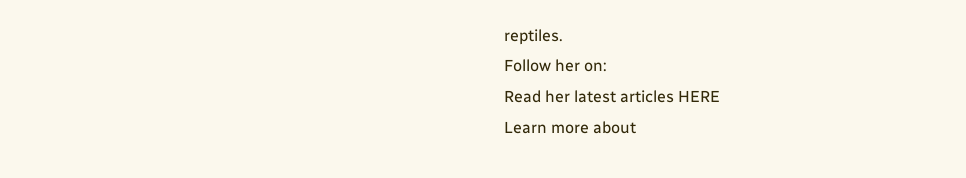reptiles.
Follow her on:
Read her latest articles HERE
Learn more about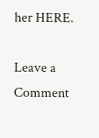her HERE.

Leave a Comment